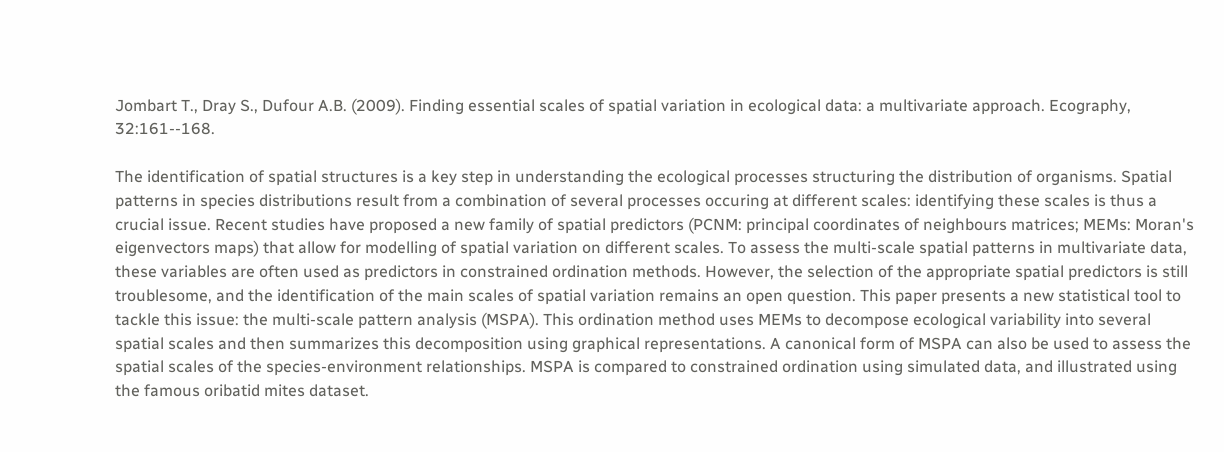Jombart T., Dray S., Dufour A.B. (2009). Finding essential scales of spatial variation in ecological data: a multivariate approach. Ecography, 32:161--168.

The identification of spatial structures is a key step in understanding the ecological processes structuring the distribution of organisms. Spatial patterns in species distributions result from a combination of several processes occuring at different scales: identifying these scales is thus a crucial issue. Recent studies have proposed a new family of spatial predictors (PCNM: principal coordinates of neighbours matrices; MEMs: Moran's eigenvectors maps) that allow for modelling of spatial variation on different scales. To assess the multi-scale spatial patterns in multivariate data, these variables are often used as predictors in constrained ordination methods. However, the selection of the appropriate spatial predictors is still troublesome, and the identification of the main scales of spatial variation remains an open question. This paper presents a new statistical tool to tackle this issue: the multi-scale pattern analysis (MSPA). This ordination method uses MEMs to decompose ecological variability into several spatial scales and then summarizes this decomposition using graphical representations. A canonical form of MSPA can also be used to assess the spatial scales of the species-environment relationships. MSPA is compared to constrained ordination using simulated data, and illustrated using the famous oribatid mites dataset.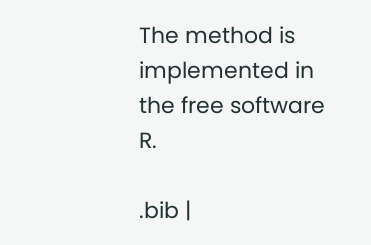The method is implemented in the free software R.

.bib |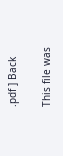.pdf ] Back

This file was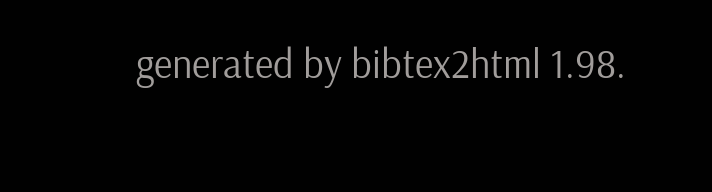generated by bibtex2html 1.98.